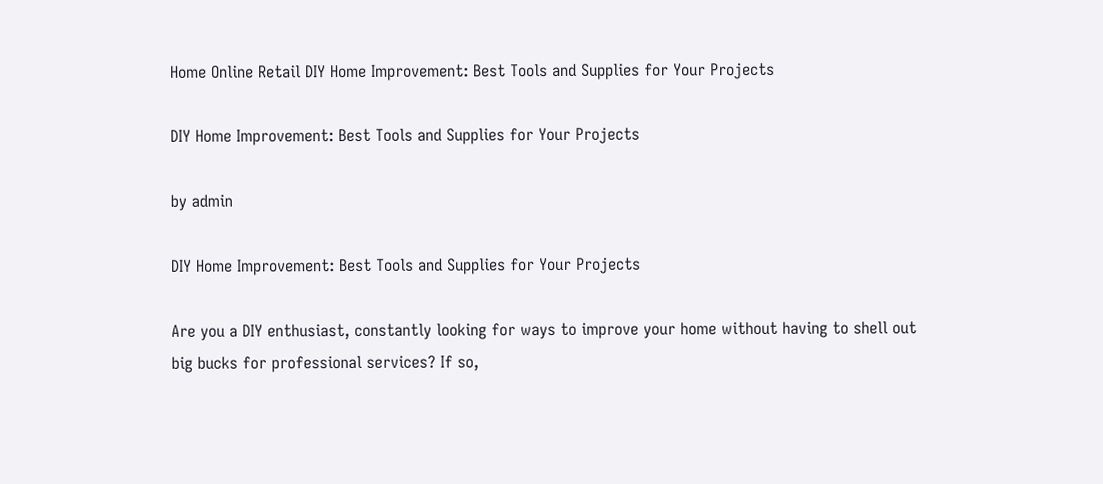Home Online Retail DIY Home Improvement: Best Tools and Supplies for Your Projects

DIY Home Improvement: Best Tools and Supplies for Your Projects

by admin

DIY Home Improvement: Best Tools and Supplies for Your Projects

Are you a DIY enthusiast, constantly looking for ways to improve your home without having to shell out big bucks for professional services? If so,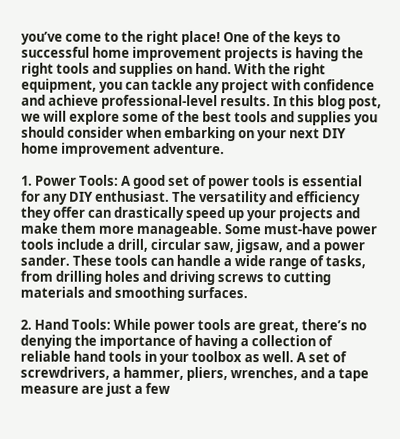you’ve come to the right place! One of the keys to successful home improvement projects is having the right tools and supplies on hand. With the right equipment, you can tackle any project with confidence and achieve professional-level results. In this blog post, we will explore some of the best tools and supplies you should consider when embarking on your next DIY home improvement adventure.

1. Power Tools: A good set of power tools is essential for any DIY enthusiast. The versatility and efficiency they offer can drastically speed up your projects and make them more manageable. Some must-have power tools include a drill, circular saw, jigsaw, and a power sander. These tools can handle a wide range of tasks, from drilling holes and driving screws to cutting materials and smoothing surfaces.

2. Hand Tools: While power tools are great, there’s no denying the importance of having a collection of reliable hand tools in your toolbox as well. A set of screwdrivers, a hammer, pliers, wrenches, and a tape measure are just a few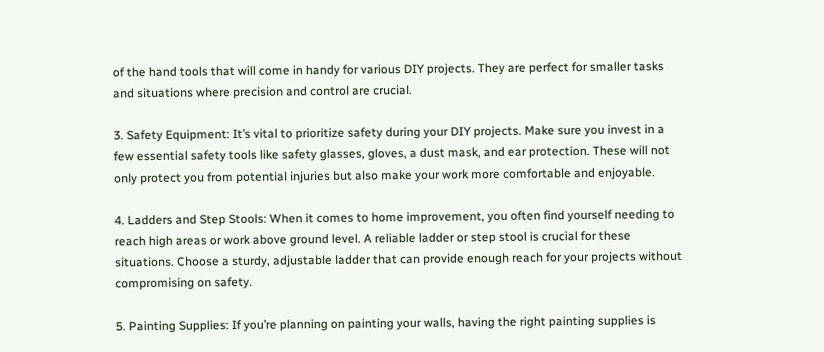of the hand tools that will come in handy for various DIY projects. They are perfect for smaller tasks and situations where precision and control are crucial.

3. Safety Equipment: It’s vital to prioritize safety during your DIY projects. Make sure you invest in a few essential safety tools like safety glasses, gloves, a dust mask, and ear protection. These will not only protect you from potential injuries but also make your work more comfortable and enjoyable.

4. Ladders and Step Stools: When it comes to home improvement, you often find yourself needing to reach high areas or work above ground level. A reliable ladder or step stool is crucial for these situations. Choose a sturdy, adjustable ladder that can provide enough reach for your projects without compromising on safety.

5. Painting Supplies: If you’re planning on painting your walls, having the right painting supplies is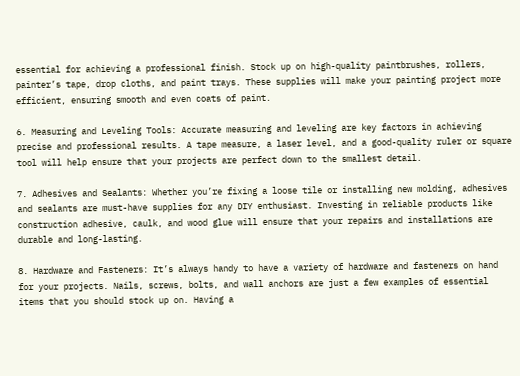essential for achieving a professional finish. Stock up on high-quality paintbrushes, rollers, painter’s tape, drop cloths, and paint trays. These supplies will make your painting project more efficient, ensuring smooth and even coats of paint.

6. Measuring and Leveling Tools: Accurate measuring and leveling are key factors in achieving precise and professional results. A tape measure, a laser level, and a good-quality ruler or square tool will help ensure that your projects are perfect down to the smallest detail.

7. Adhesives and Sealants: Whether you’re fixing a loose tile or installing new molding, adhesives and sealants are must-have supplies for any DIY enthusiast. Investing in reliable products like construction adhesive, caulk, and wood glue will ensure that your repairs and installations are durable and long-lasting.

8. Hardware and Fasteners: It’s always handy to have a variety of hardware and fasteners on hand for your projects. Nails, screws, bolts, and wall anchors are just a few examples of essential items that you should stock up on. Having a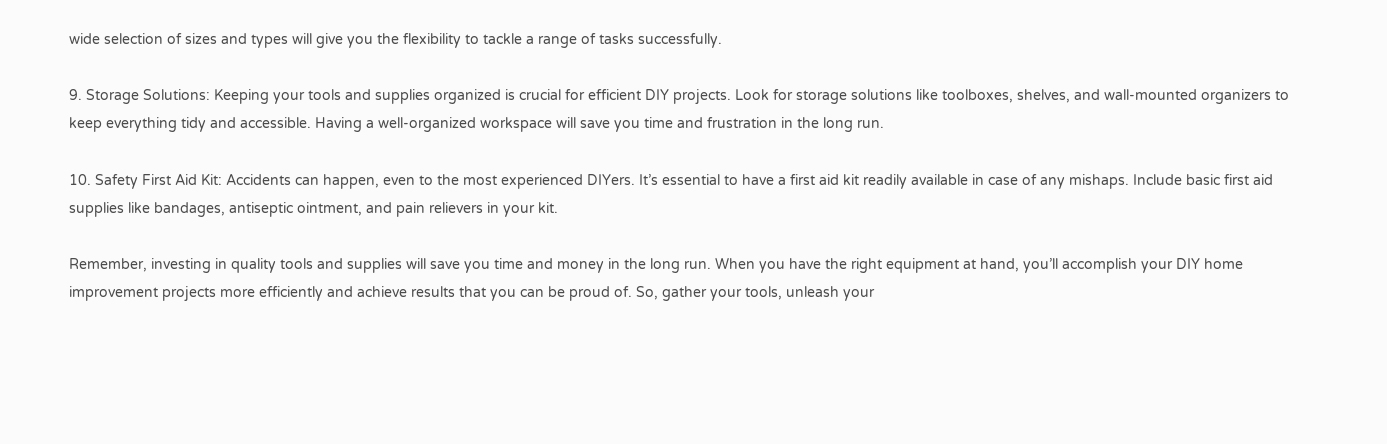wide selection of sizes and types will give you the flexibility to tackle a range of tasks successfully.

9. Storage Solutions: Keeping your tools and supplies organized is crucial for efficient DIY projects. Look for storage solutions like toolboxes, shelves, and wall-mounted organizers to keep everything tidy and accessible. Having a well-organized workspace will save you time and frustration in the long run.

10. Safety First Aid Kit: Accidents can happen, even to the most experienced DIYers. It’s essential to have a first aid kit readily available in case of any mishaps. Include basic first aid supplies like bandages, antiseptic ointment, and pain relievers in your kit.

Remember, investing in quality tools and supplies will save you time and money in the long run. When you have the right equipment at hand, you’ll accomplish your DIY home improvement projects more efficiently and achieve results that you can be proud of. So, gather your tools, unleash your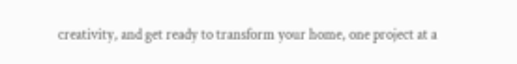creativity, and get ready to transform your home, one project at a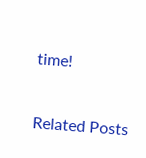time!

Related Posts